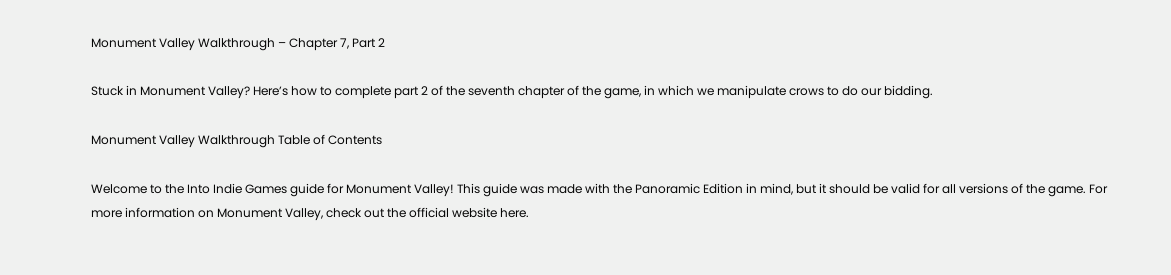Monument Valley Walkthrough – Chapter 7, Part 2

Stuck in Monument Valley? Here’s how to complete part 2 of the seventh chapter of the game, in which we manipulate crows to do our bidding.

Monument Valley Walkthrough Table of Contents

Welcome to the Into Indie Games guide for Monument Valley! This guide was made with the Panoramic Edition in mind, but it should be valid for all versions of the game. For more information on Monument Valley, check out the official website here.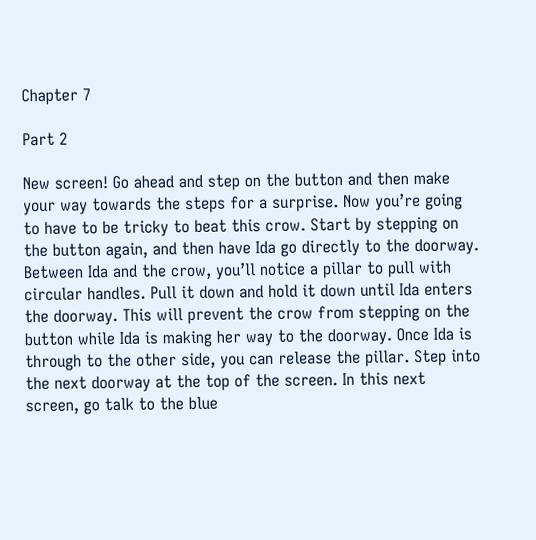Chapter 7

Part 2

New screen! Go ahead and step on the button and then make your way towards the steps for a surprise. Now you’re going to have to be tricky to beat this crow. Start by stepping on the button again, and then have Ida go directly to the doorway. Between Ida and the crow, you’ll notice a pillar to pull with circular handles. Pull it down and hold it down until Ida enters the doorway. This will prevent the crow from stepping on the button while Ida is making her way to the doorway. Once Ida is through to the other side, you can release the pillar. Step into the next doorway at the top of the screen. In this next screen, go talk to the blue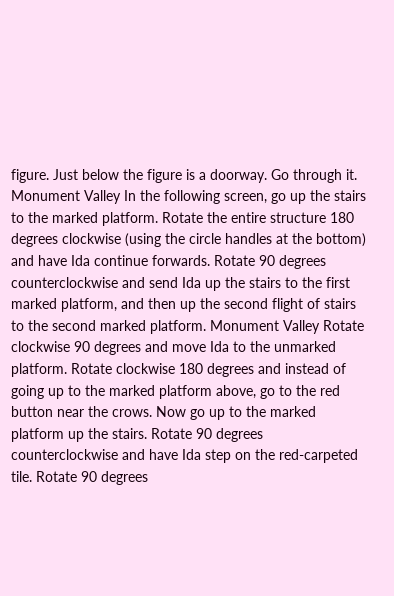figure. Just below the figure is a doorway. Go through it. Monument Valley In the following screen, go up the stairs to the marked platform. Rotate the entire structure 180 degrees clockwise (using the circle handles at the bottom) and have Ida continue forwards. Rotate 90 degrees counterclockwise and send Ida up the stairs to the first marked platform, and then up the second flight of stairs to the second marked platform. Monument Valley Rotate clockwise 90 degrees and move Ida to the unmarked platform. Rotate clockwise 180 degrees and instead of going up to the marked platform above, go to the red button near the crows. Now go up to the marked platform up the stairs. Rotate 90 degrees counterclockwise and have Ida step on the red-carpeted tile. Rotate 90 degrees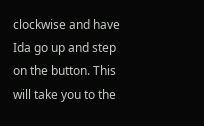clockwise and have Ida go up and step on the button. This will take you to the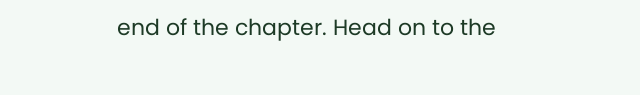end of the chapter. Head on to the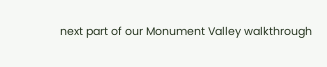next part of our Monument Valley walkthrough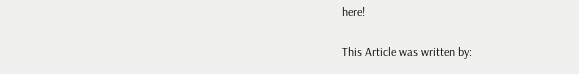here!

This Article was written by: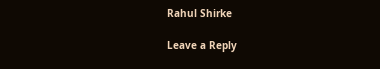Rahul Shirke

Leave a Reply